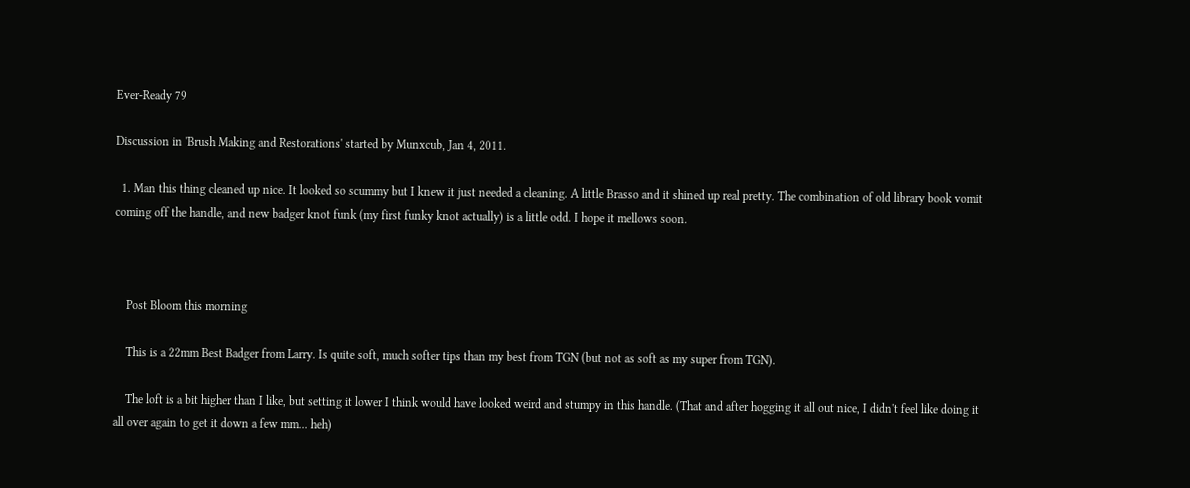Ever-Ready 79

Discussion in 'Brush Making and Restorations' started by Munxcub, Jan 4, 2011.

  1. Man this thing cleaned up nice. It looked so scummy but I knew it just needed a cleaning. A little Brasso and it shined up real pretty. The combination of old library book vomit coming off the handle, and new badger knot funk (my first funky knot actually) is a little odd. I hope it mellows soon.



    Post Bloom this morning

    This is a 22mm Best Badger from Larry. Is quite soft, much softer tips than my best from TGN (but not as soft as my super from TGN).

    The loft is a bit higher than I like, but setting it lower I think would have looked weird and stumpy in this handle. (That and after hogging it all out nice, I didn't feel like doing it all over again to get it down a few mm... heh)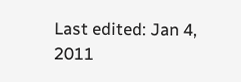Last edited: Jan 4, 2011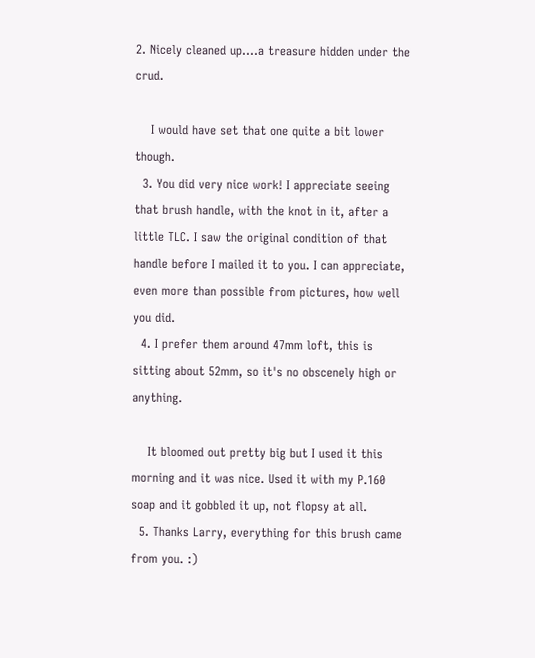2. Nicely cleaned up....a treasure hidden under the crud.

    I would have set that one quite a bit lower though.
  3. You did very nice work! I appreciate seeing that brush handle, with the knot in it, after a little TLC. I saw the original condition of that handle before I mailed it to you. I can appreciate, even more than possible from pictures, how well you did.
  4. I prefer them around 47mm loft, this is sitting about 52mm, so it's no obscenely high or anything.

    It bloomed out pretty big but I used it this morning and it was nice. Used it with my P.160 soap and it gobbled it up, not flopsy at all.
  5. Thanks Larry, everything for this brush came from you. :)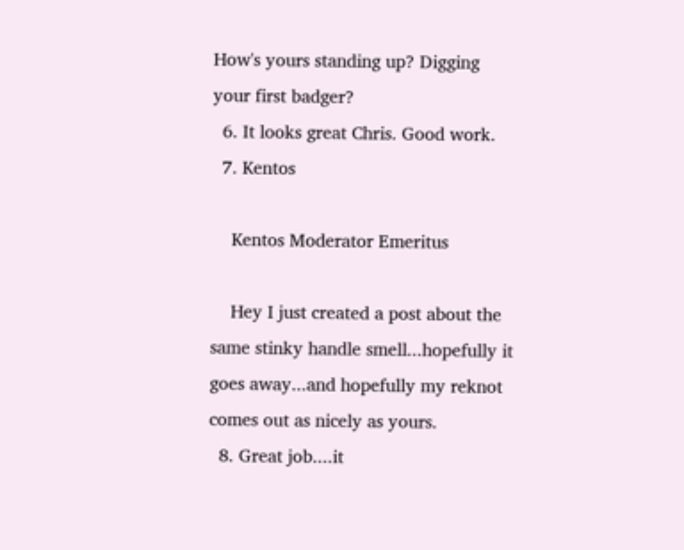How's yours standing up? Digging your first badger?
  6. It looks great Chris. Good work.
  7. Kentos

    Kentos Moderator Emeritus

    Hey I just created a post about the same stinky handle smell...hopefully it goes away...and hopefully my reknot comes out as nicely as yours.
  8. Great job....it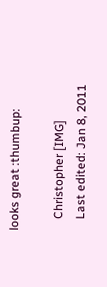looks great :thumbup:

    Christopher [IMG]
    Last edited: Jan 8, 2011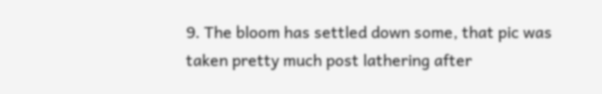9. The bloom has settled down some, that pic was taken pretty much post lathering after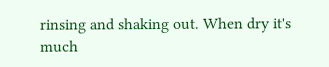rinsing and shaking out. When dry it's much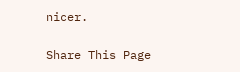nicer.

Share This Page